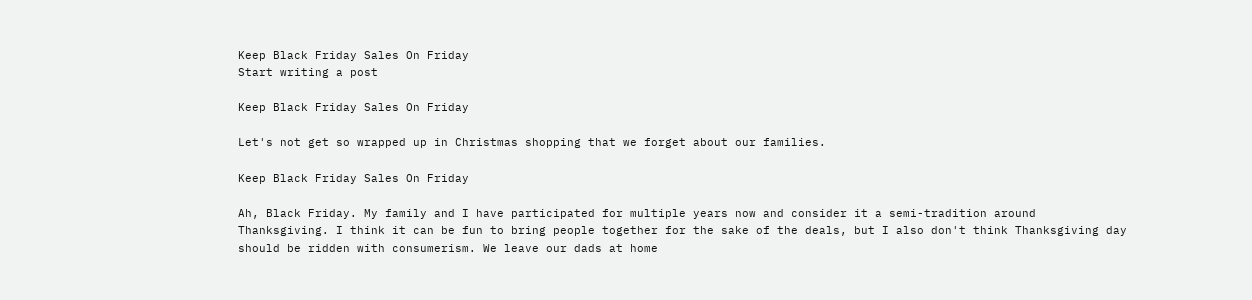Keep Black Friday Sales On Friday
Start writing a post

Keep Black Friday Sales On Friday

Let's not get so wrapped up in Christmas shopping that we forget about our families.

Keep Black Friday Sales On Friday

Ah, Black Friday. My family and I have participated for multiple years now and consider it a semi-tradition around Thanksgiving. I think it can be fun to bring people together for the sake of the deals, but I also don't think Thanksgiving day should be ridden with consumerism. We leave our dads at home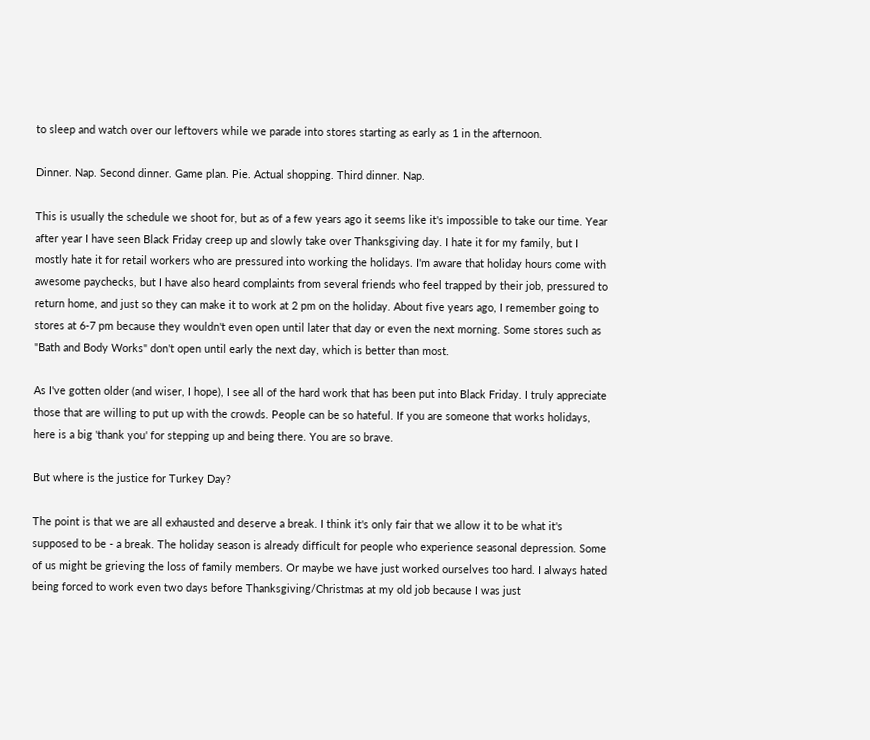to sleep and watch over our leftovers while we parade into stores starting as early as 1 in the afternoon.

Dinner. Nap. Second dinner. Game plan. Pie. Actual shopping. Third dinner. Nap.

This is usually the schedule we shoot for, but as of a few years ago it seems like it's impossible to take our time. Year after year I have seen Black Friday creep up and slowly take over Thanksgiving day. I hate it for my family, but I mostly hate it for retail workers who are pressured into working the holidays. I'm aware that holiday hours come with awesome paychecks, but I have also heard complaints from several friends who feel trapped by their job, pressured to return home, and just so they can make it to work at 2 pm on the holiday. About five years ago, I remember going to stores at 6-7 pm because they wouldn't even open until later that day or even the next morning. Some stores such as "Bath and Body Works" don't open until early the next day, which is better than most.

As I've gotten older (and wiser, I hope), I see all of the hard work that has been put into Black Friday. I truly appreciate those that are willing to put up with the crowds. People can be so hateful. If you are someone that works holidays, here is a big 'thank you' for stepping up and being there. You are so brave.

But where is the justice for Turkey Day?

The point is that we are all exhausted and deserve a break. I think it's only fair that we allow it to be what it's supposed to be - a break. The holiday season is already difficult for people who experience seasonal depression. Some of us might be grieving the loss of family members. Or maybe we have just worked ourselves too hard. I always hated being forced to work even two days before Thanksgiving/Christmas at my old job because I was just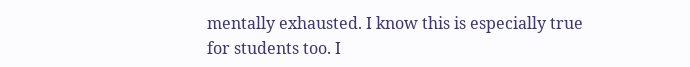mentally exhausted. I know this is especially true for students too. I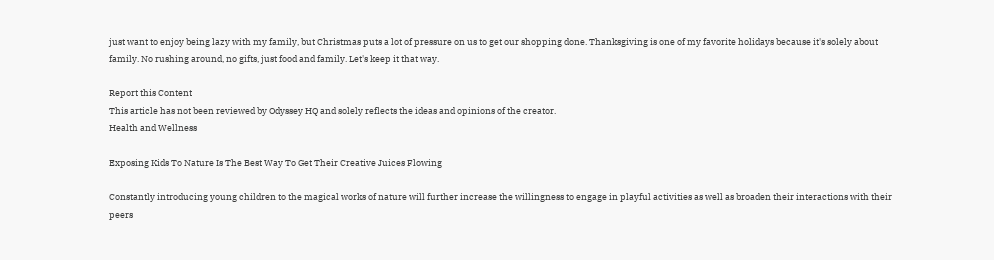just want to enjoy being lazy with my family, but Christmas puts a lot of pressure on us to get our shopping done. Thanksgiving is one of my favorite holidays because it's solely about family. No rushing around, no gifts, just food and family. Let's keep it that way.

Report this Content
This article has not been reviewed by Odyssey HQ and solely reflects the ideas and opinions of the creator.
Health and Wellness

Exposing Kids To Nature Is The Best Way To Get Their Creative Juices Flowing

Constantly introducing young children to the magical works of nature will further increase the willingness to engage in playful activities as well as broaden their interactions with their peers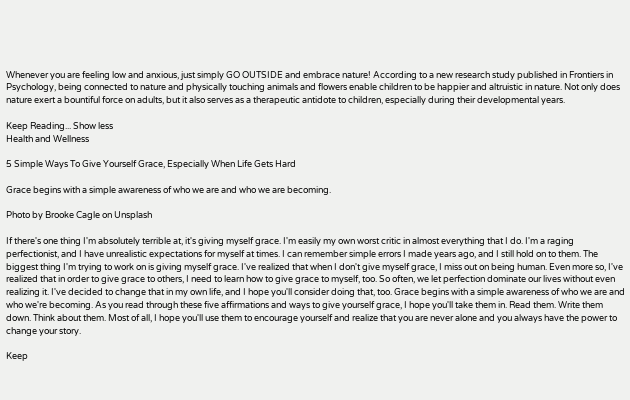Whenever you are feeling low and anxious, just simply GO OUTSIDE and embrace nature! According to a new research study published in Frontiers in Psychology, being connected to nature and physically touching animals and flowers enable children to be happier and altruistic in nature. Not only does nature exert a bountiful force on adults, but it also serves as a therapeutic antidote to children, especially during their developmental years.

Keep Reading... Show less
Health and Wellness

5 Simple Ways To Give Yourself Grace, Especially When Life Gets Hard

Grace begins with a simple awareness of who we are and who we are becoming.

Photo by Brooke Cagle on Unsplash

If there's one thing I'm absolutely terrible at, it's giving myself grace. I'm easily my own worst critic in almost everything that I do. I'm a raging perfectionist, and I have unrealistic expectations for myself at times. I can remember simple errors I made years ago, and I still hold on to them. The biggest thing I'm trying to work on is giving myself grace. I've realized that when I don't give myself grace, I miss out on being human. Even more so, I've realized that in order to give grace to others, I need to learn how to give grace to myself, too. So often, we let perfection dominate our lives without even realizing it. I've decided to change that in my own life, and I hope you'll consider doing that, too. Grace begins with a simple awareness of who we are and who we're becoming. As you read through these five affirmations and ways to give yourself grace, I hope you'll take them in. Read them. Write them down. Think about them. Most of all, I hope you'll use them to encourage yourself and realize that you are never alone and you always have the power to change your story.

Keep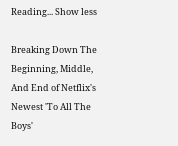Reading... Show less

Breaking Down The Beginning, Middle, And End of Netflix's Newest 'To All The Boys'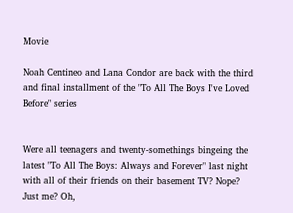Movie

Noah Centineo and Lana Condor are back with the third and final installment of the "To All The Boys I've Loved Before" series


Were all teenagers and twenty-somethings bingeing the latest "To All The Boys: Always and Forever" last night with all of their friends on their basement TV? Nope? Just me? Oh,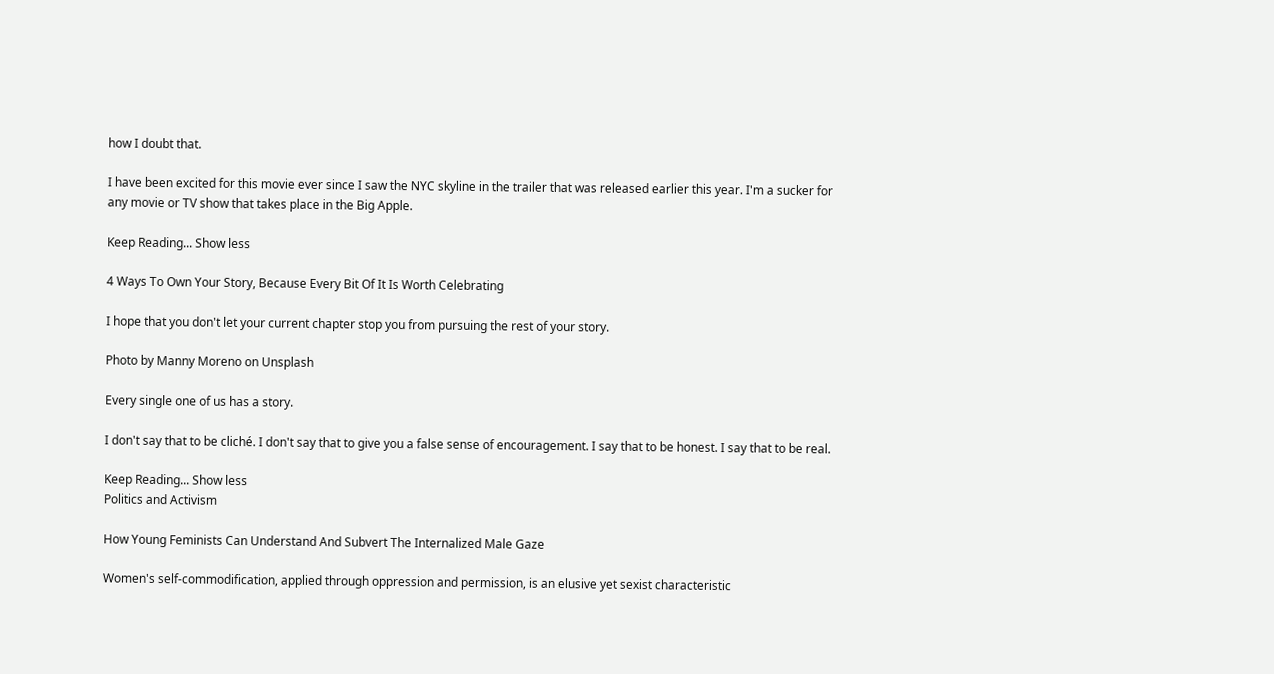how I doubt that.

I have been excited for this movie ever since I saw the NYC skyline in the trailer that was released earlier this year. I'm a sucker for any movie or TV show that takes place in the Big Apple.

Keep Reading... Show less

4 Ways To Own Your Story, Because Every Bit Of It Is Worth Celebrating

I hope that you don't let your current chapter stop you from pursuing the rest of your story.

Photo by Manny Moreno on Unsplash

Every single one of us has a story.

I don't say that to be cliché. I don't say that to give you a false sense of encouragement. I say that to be honest. I say that to be real.

Keep Reading... Show less
Politics and Activism

How Young Feminists Can Understand And Subvert The Internalized Male Gaze

Women's self-commodification, applied through oppression and permission, is an elusive yet sexist characteristic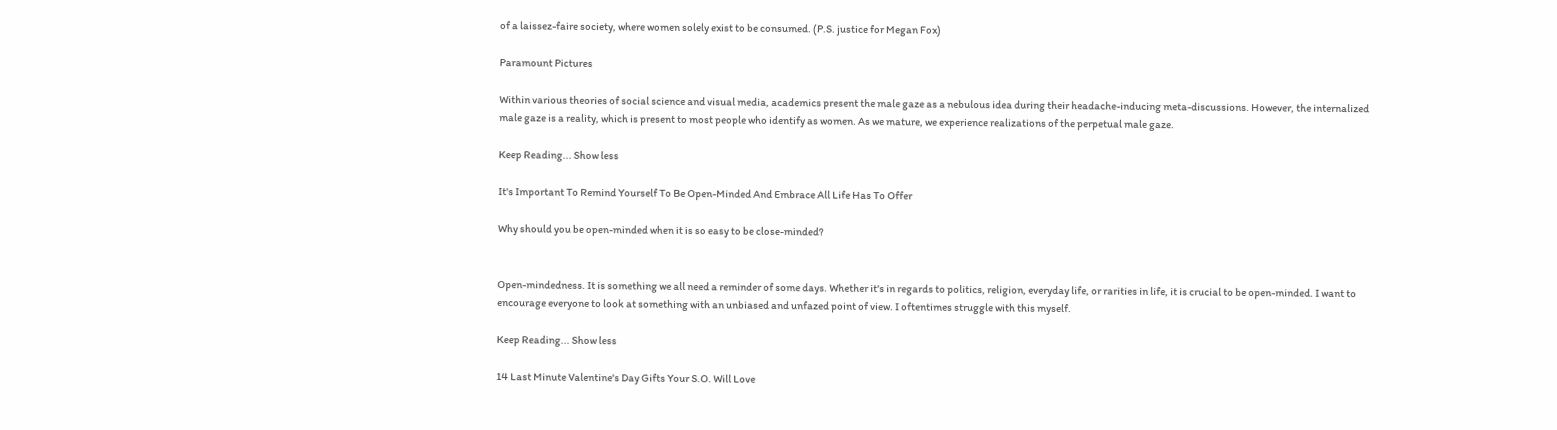of a laissez-faire society, where women solely exist to be consumed. (P.S. justice for Megan Fox)

Paramount Pictures

Within various theories of social science and visual media, academics present the male gaze as a nebulous idea during their headache-inducing meta-discussions. However, the internalized male gaze is a reality, which is present to most people who identify as women. As we mature, we experience realizations of the perpetual male gaze.

Keep Reading... Show less

It's Important To Remind Yourself To Be Open-Minded And Embrace All Life Has To Offer

Why should you be open-minded when it is so easy to be close-minded?


Open-mindedness. It is something we all need a reminder of some days. Whether it's in regards to politics, religion, everyday life, or rarities in life, it is crucial to be open-minded. I want to encourage everyone to look at something with an unbiased and unfazed point of view. I oftentimes struggle with this myself.

Keep Reading... Show less

14 Last Minute Valentine's Day Gifts Your S.O. Will Love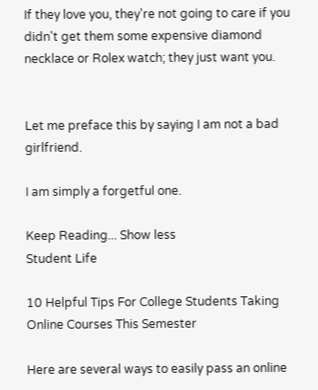If they love you, they're not going to care if you didn't get them some expensive diamond necklace or Rolex watch; they just want you.


Let me preface this by saying I am not a bad girlfriend.

I am simply a forgetful one.

Keep Reading... Show less
Student Life

10 Helpful Tips For College Students Taking Online Courses This Semester

Here are several ways to easily pass an online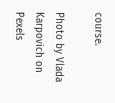course.

Photo by Vlada Karpovich on Pexels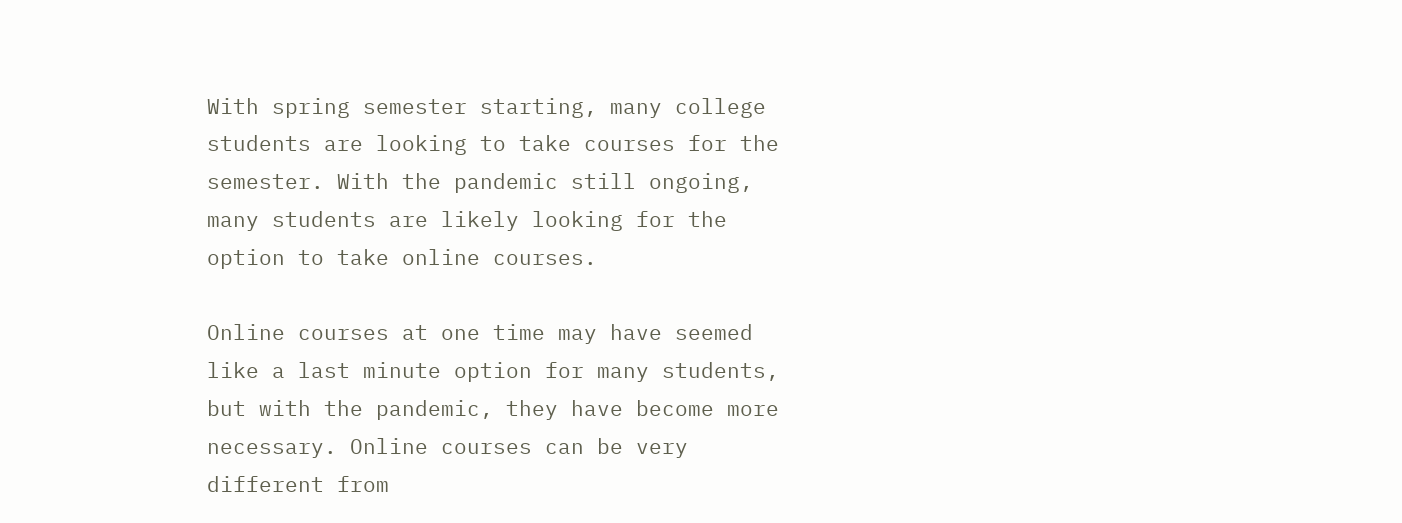With spring semester starting, many college students are looking to take courses for the semester. With the pandemic still ongoing, many students are likely looking for the option to take online courses.

Online courses at one time may have seemed like a last minute option for many students, but with the pandemic, they have become more necessary. Online courses can be very different from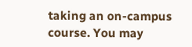taking an on-campus course. You may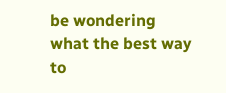be wondering what the best way to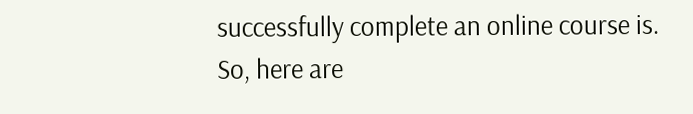successfully complete an online course is. So, here are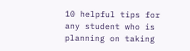10 helpful tips for any student who is planning on taking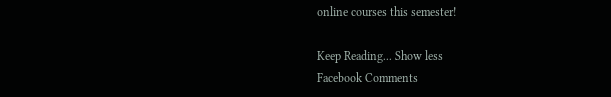online courses this semester!

Keep Reading... Show less
Facebook Comments